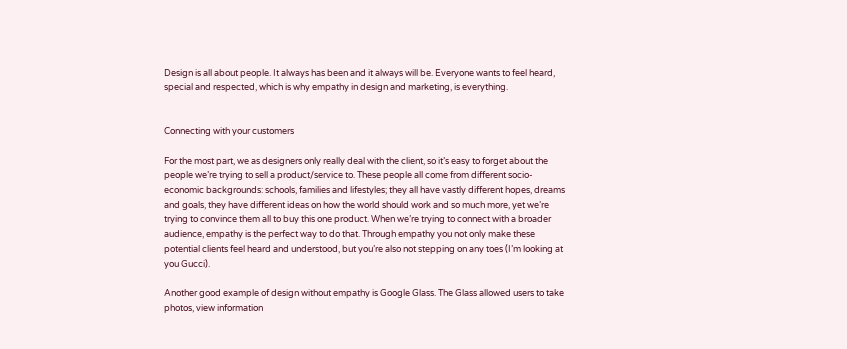Design is all about people. It always has been and it always will be. Everyone wants to feel heard, special and respected, which is why empathy in design and marketing, is everything.


Connecting with your customers

For the most part, we as designers only really deal with the client, so it’s easy to forget about the people we’re trying to sell a product/service to. These people all come from different socio-economic backgrounds: schools, families and lifestyles; they all have vastly different hopes, dreams and goals, they have different ideas on how the world should work and so much more, yet we’re trying to convince them all to buy this one product. When we’re trying to connect with a broader audience, empathy is the perfect way to do that. Through empathy you not only make these potential clients feel heard and understood, but you’re also not stepping on any toes (I’m looking at you Gucci).

Another good example of design without empathy is Google Glass. The Glass allowed users to take photos, view information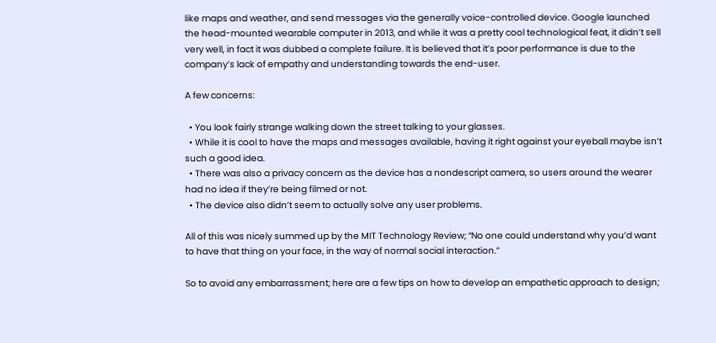like maps and weather, and send messages via the generally voice-controlled device. Google launched the head-mounted wearable computer in 2013, and while it was a pretty cool technological feat, it didn’t sell very well, in fact it was dubbed a complete failure. It is believed that it’s poor performance is due to the company’s lack of empathy and understanding towards the end-user.

A few concerns:

  • You look fairly strange walking down the street talking to your glasses.
  • While it is cool to have the maps and messages available, having it right against your eyeball maybe isn’t such a good idea.
  • There was also a privacy concern as the device has a nondescript camera, so users around the wearer had no idea if they’re being filmed or not.
  • The device also didn’t seem to actually solve any user problems.

All of this was nicely summed up by the MIT Technology Review; “No one could understand why you’d want to have that thing on your face, in the way of normal social interaction.”

So to avoid any embarrassment; here are a few tips on how to develop an empathetic approach to design;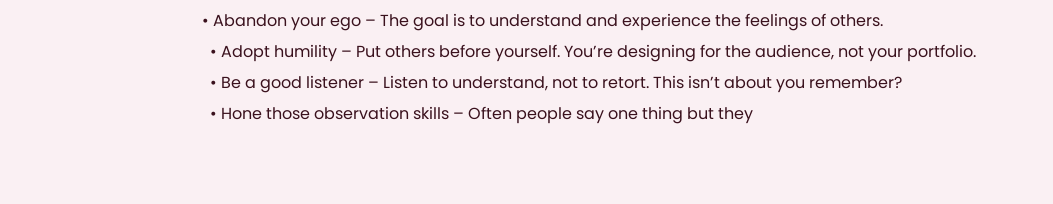• Abandon your ego – The goal is to understand and experience the feelings of others.
  • Adopt humility – Put others before yourself. You’re designing for the audience, not your portfolio.
  • Be a good listener – Listen to understand, not to retort. This isn’t about you remember?
  • Hone those observation skills – Often people say one thing but they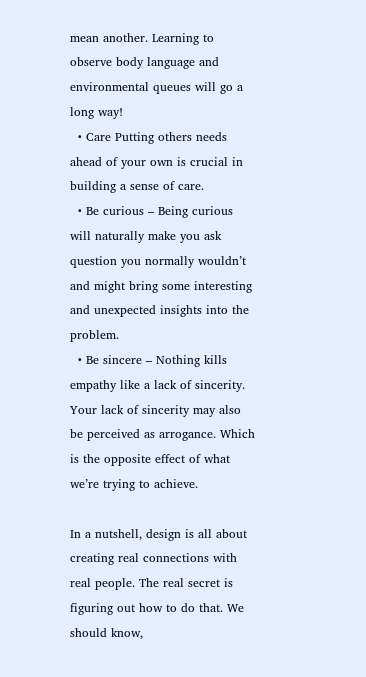mean another. Learning to observe body language and environmental queues will go a long way!
  • Care Putting others needs ahead of your own is crucial in building a sense of care.
  • Be curious – Being curious will naturally make you ask question you normally wouldn’t and might bring some interesting and unexpected insights into the problem.
  • Be sincere – Nothing kills empathy like a lack of sincerity. Your lack of sincerity may also be perceived as arrogance. Which is the opposite effect of what we’re trying to achieve.

In a nutshell, design is all about creating real connections with real people. The real secret is figuring out how to do that. We should know,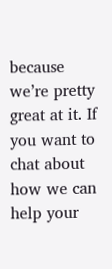because we’re pretty great at it. If you want to chat about how we can help your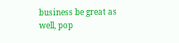business be great as well, pop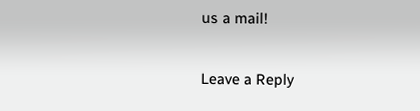us a mail!

Leave a Reply